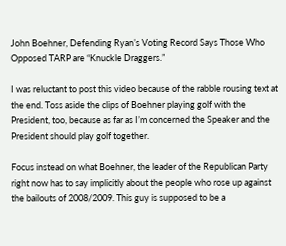John Boehner, Defending Ryan’s Voting Record Says Those Who Opposed TARP are “Knuckle Draggers.”

I was reluctant to post this video because of the rabble rousing text at the end. Toss aside the clips of Boehner playing golf with the President, too, because as far as I’m concerned the Speaker and the President should play golf together.

Focus instead on what Boehner, the leader of the Republican Party right now has to say implicitly about the people who rose up against the bailouts of 2008/2009. This guy is supposed to be a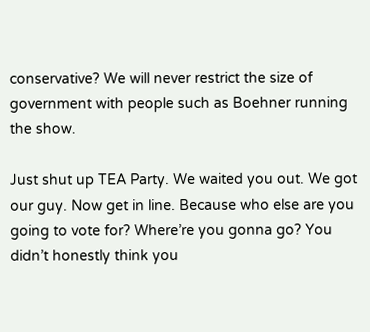conservative? We will never restrict the size of government with people such as Boehner running the show.

Just shut up TEA Party. We waited you out. We got our guy. Now get in line. Because who else are you going to vote for? Where’re you gonna go? You didn’t honestly think you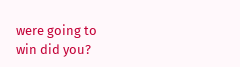were going to win did you?